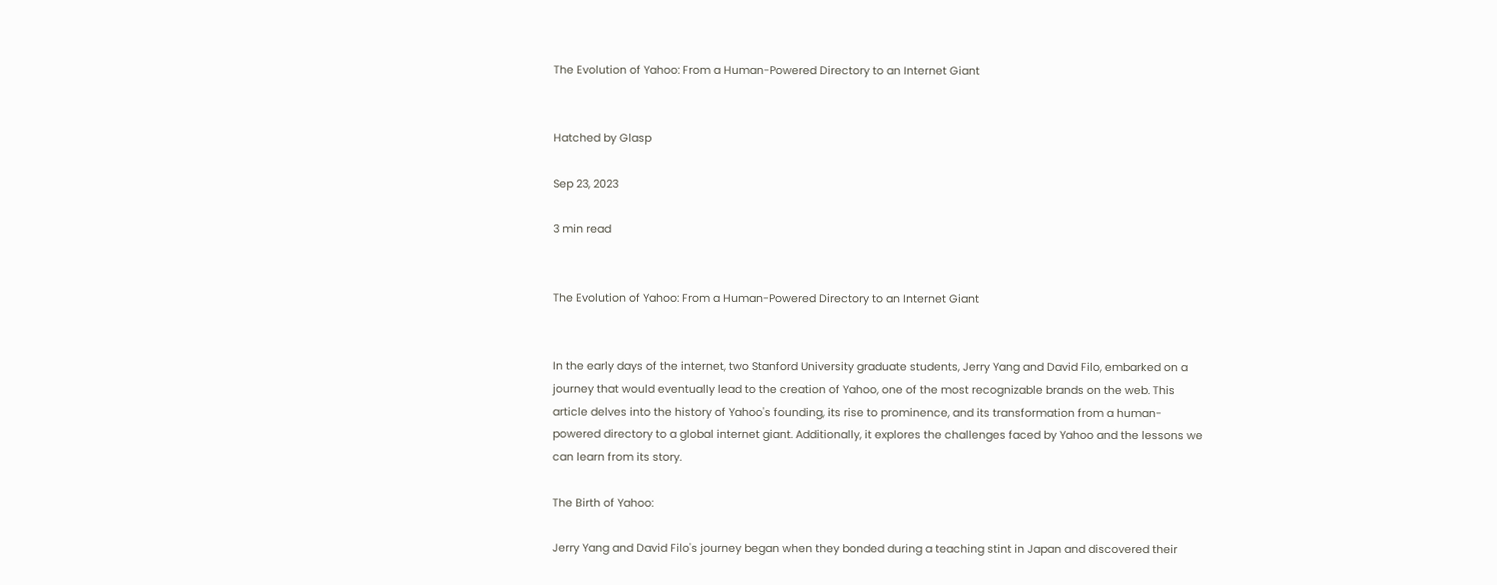The Evolution of Yahoo: From a Human-Powered Directory to an Internet Giant


Hatched by Glasp

Sep 23, 2023

3 min read


The Evolution of Yahoo: From a Human-Powered Directory to an Internet Giant


In the early days of the internet, two Stanford University graduate students, Jerry Yang and David Filo, embarked on a journey that would eventually lead to the creation of Yahoo, one of the most recognizable brands on the web. This article delves into the history of Yahoo's founding, its rise to prominence, and its transformation from a human-powered directory to a global internet giant. Additionally, it explores the challenges faced by Yahoo and the lessons we can learn from its story.

The Birth of Yahoo:

Jerry Yang and David Filo's journey began when they bonded during a teaching stint in Japan and discovered their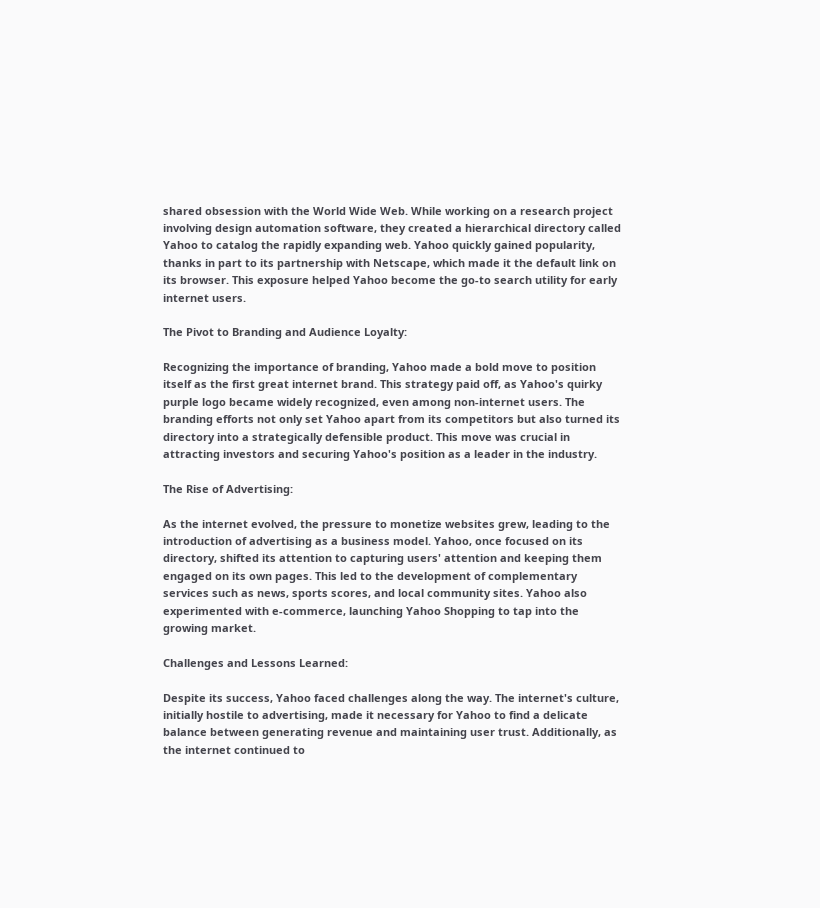shared obsession with the World Wide Web. While working on a research project involving design automation software, they created a hierarchical directory called Yahoo to catalog the rapidly expanding web. Yahoo quickly gained popularity, thanks in part to its partnership with Netscape, which made it the default link on its browser. This exposure helped Yahoo become the go-to search utility for early internet users.

The Pivot to Branding and Audience Loyalty:

Recognizing the importance of branding, Yahoo made a bold move to position itself as the first great internet brand. This strategy paid off, as Yahoo's quirky purple logo became widely recognized, even among non-internet users. The branding efforts not only set Yahoo apart from its competitors but also turned its directory into a strategically defensible product. This move was crucial in attracting investors and securing Yahoo's position as a leader in the industry.

The Rise of Advertising:

As the internet evolved, the pressure to monetize websites grew, leading to the introduction of advertising as a business model. Yahoo, once focused on its directory, shifted its attention to capturing users' attention and keeping them engaged on its own pages. This led to the development of complementary services such as news, sports scores, and local community sites. Yahoo also experimented with e-commerce, launching Yahoo Shopping to tap into the growing market.

Challenges and Lessons Learned:

Despite its success, Yahoo faced challenges along the way. The internet's culture, initially hostile to advertising, made it necessary for Yahoo to find a delicate balance between generating revenue and maintaining user trust. Additionally, as the internet continued to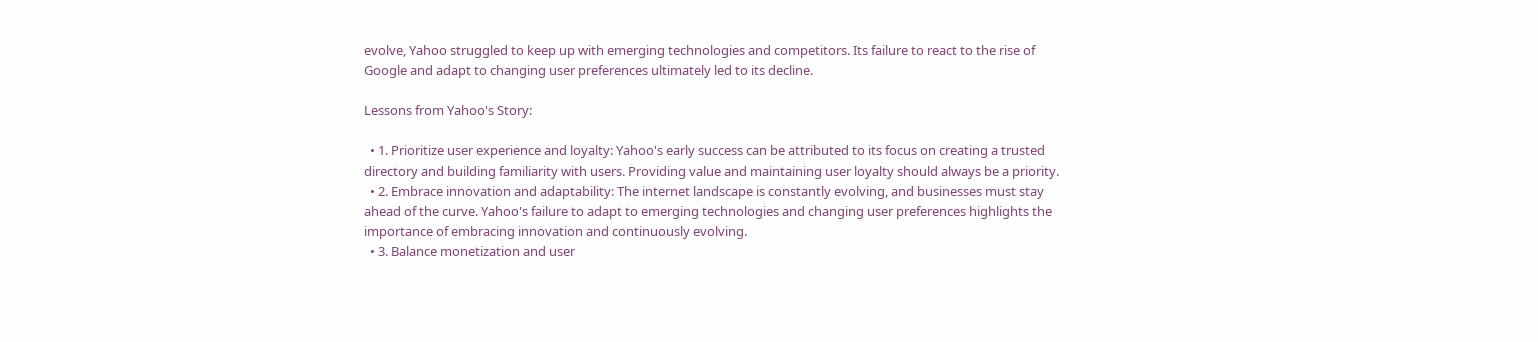evolve, Yahoo struggled to keep up with emerging technologies and competitors. Its failure to react to the rise of Google and adapt to changing user preferences ultimately led to its decline.

Lessons from Yahoo's Story:

  • 1. Prioritize user experience and loyalty: Yahoo's early success can be attributed to its focus on creating a trusted directory and building familiarity with users. Providing value and maintaining user loyalty should always be a priority.
  • 2. Embrace innovation and adaptability: The internet landscape is constantly evolving, and businesses must stay ahead of the curve. Yahoo's failure to adapt to emerging technologies and changing user preferences highlights the importance of embracing innovation and continuously evolving.
  • 3. Balance monetization and user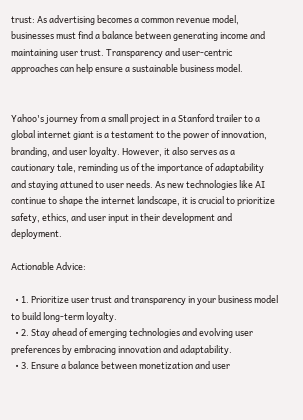trust: As advertising becomes a common revenue model, businesses must find a balance between generating income and maintaining user trust. Transparency and user-centric approaches can help ensure a sustainable business model.


Yahoo's journey from a small project in a Stanford trailer to a global internet giant is a testament to the power of innovation, branding, and user loyalty. However, it also serves as a cautionary tale, reminding us of the importance of adaptability and staying attuned to user needs. As new technologies like AI continue to shape the internet landscape, it is crucial to prioritize safety, ethics, and user input in their development and deployment.

Actionable Advice:

  • 1. Prioritize user trust and transparency in your business model to build long-term loyalty.
  • 2. Stay ahead of emerging technologies and evolving user preferences by embracing innovation and adaptability.
  • 3. Ensure a balance between monetization and user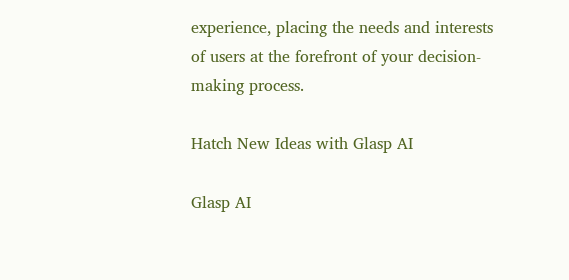experience, placing the needs and interests of users at the forefront of your decision-making process.

Hatch New Ideas with Glasp AI

Glasp AI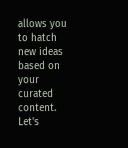allows you to hatch new ideas based on your curated content. Let's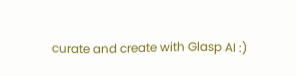curate and create with Glasp AI :)